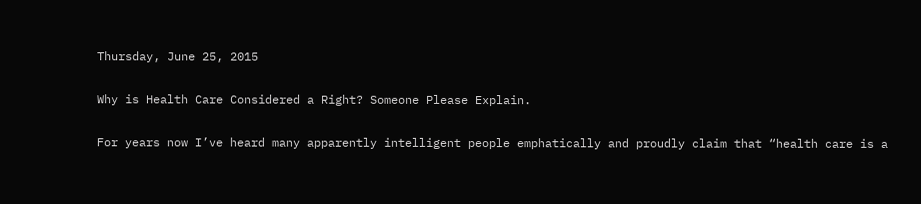Thursday, June 25, 2015

Why is Health Care Considered a Right? Someone Please Explain.

For years now I’ve heard many apparently intelligent people emphatically and proudly claim that “health care is a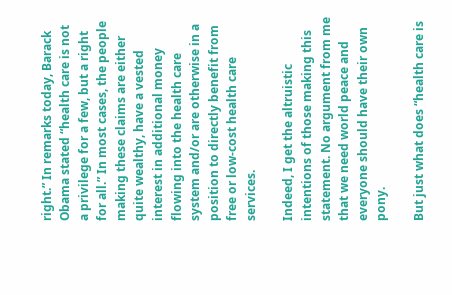right.” In remarks today, Barack Obama stated “health care is not a privilege for a few, but a right for all.” In most cases, the people making these claims are either quite wealthy, have a vested interest in additional money flowing into the health care system and/or are otherwise in a position to directly benefit from free or low-cost health care services.

Indeed, I get the altruistic intentions of those making this statement. No argument from me that we need world peace and everyone should have their own pony.

But just what does “health care is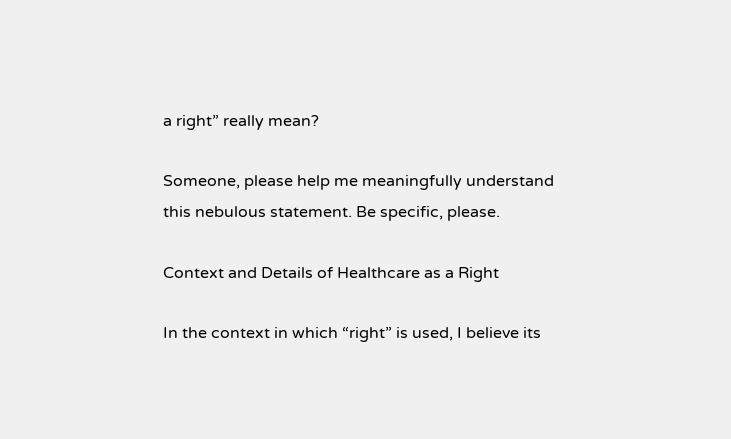a right” really mean?

Someone, please help me meaningfully understand this nebulous statement. Be specific, please.

Context and Details of Healthcare as a Right

In the context in which “right” is used, I believe its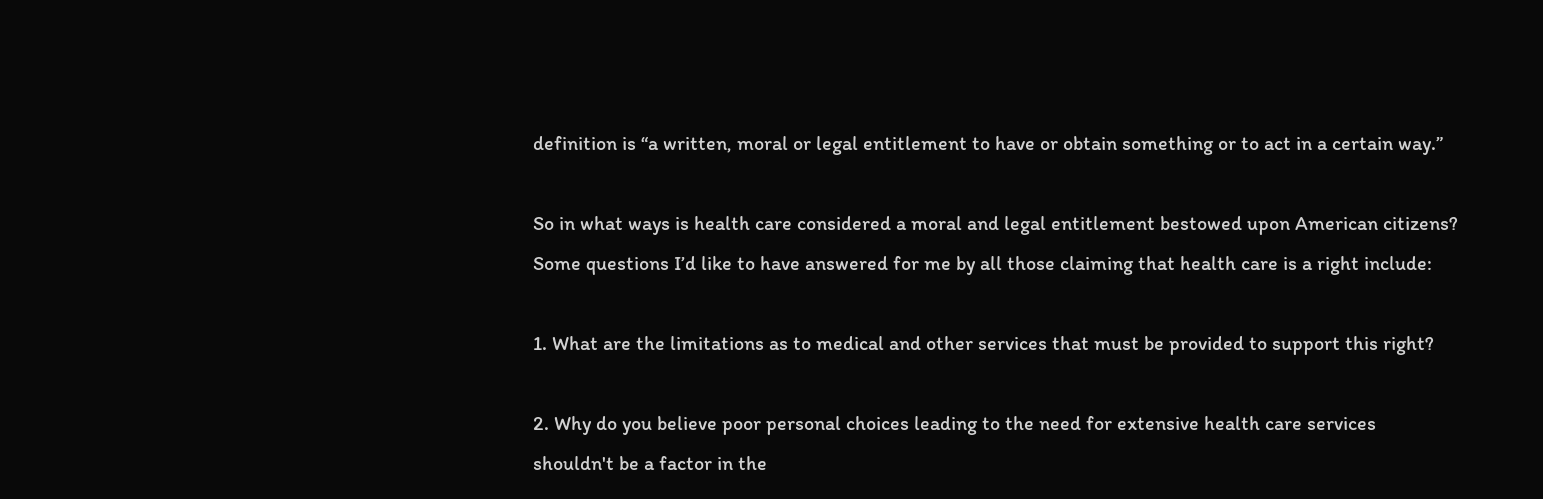definition is “a written, moral or legal entitlement to have or obtain something or to act in a certain way.”

So in what ways is health care considered a moral and legal entitlement bestowed upon American citizens? Some questions I’d like to have answered for me by all those claiming that health care is a right include:

1. What are the limitations as to medical and other services that must be provided to support this right?

2. Why do you believe poor personal choices leading to the need for extensive health care services shouldn't be a factor in the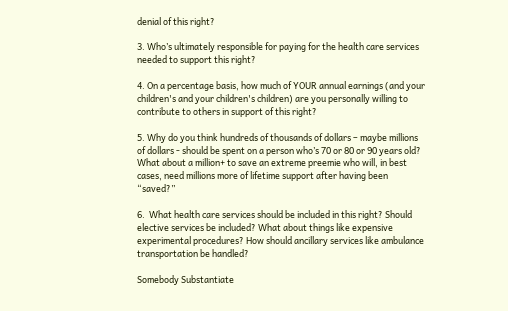denial of this right?

3. Who’s ultimately responsible for paying for the health care services needed to support this right?

4. On a percentage basis, how much of YOUR annual earnings (and your children's and your children's children) are you personally willing to contribute to others in support of this right?

5. Why do you think hundreds of thousands of dollars – maybe millions of dollars - should be spent on a person who’s 70 or 80 or 90 years old? What about a million+ to save an extreme preemie who will, in best cases, need millions more of lifetime support after having been “saved?”

6.  What health care services should be included in this right? Should elective services be included? What about things like expensive experimental procedures? How should ancillary services like ambulance transportation be handled?

Somebody Substantiate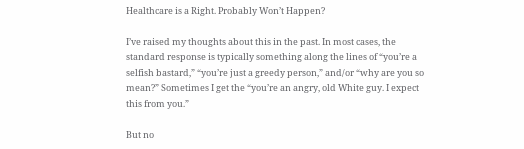Healthcare is a Right. Probably Won’t Happen?

I’ve raised my thoughts about this in the past. In most cases, the standard response is typically something along the lines of “you’re a selfish bastard,” “you’re just a greedy person,” and/or “why are you so mean?” Sometimes I get the “you’re an angry, old White guy. I expect this from you.”

But no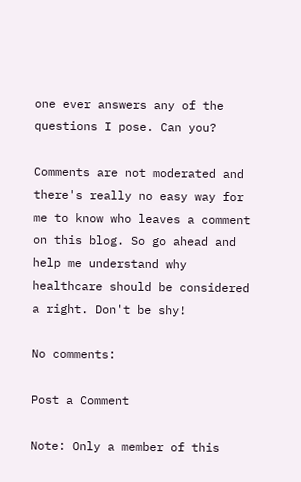one ever answers any of the questions I pose. Can you?

Comments are not moderated and there's really no easy way for me to know who leaves a comment on this blog. So go ahead and help me understand why healthcare should be considered a right. Don't be shy!

No comments:

Post a Comment

Note: Only a member of this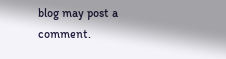blog may post a comment.